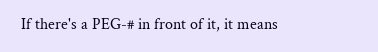If there's a PEG-# in front of it, it means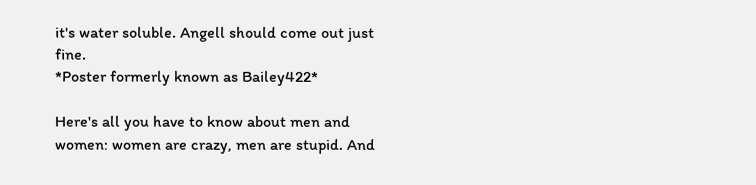it's water soluble. Angell should come out just fine.
*Poster formerly known as Bailey422*

Here's all you have to know about men and women: women are crazy, men are stupid. And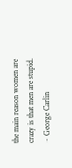the main reason women are crazy is that men are stupid. ~ George Carlin